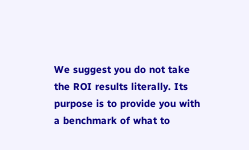We suggest you do not take the ROI results literally. Its purpose is to provide you with a benchmark of what to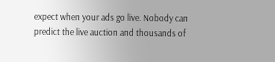expect when your ads go live. Nobody can predict the live auction and thousands of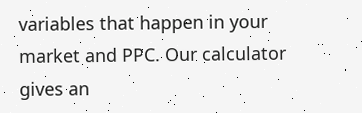variables that happen in your market and PPC. Our calculator gives an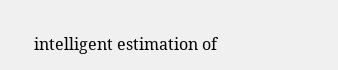intelligent estimation of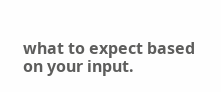what to expect based on your input.